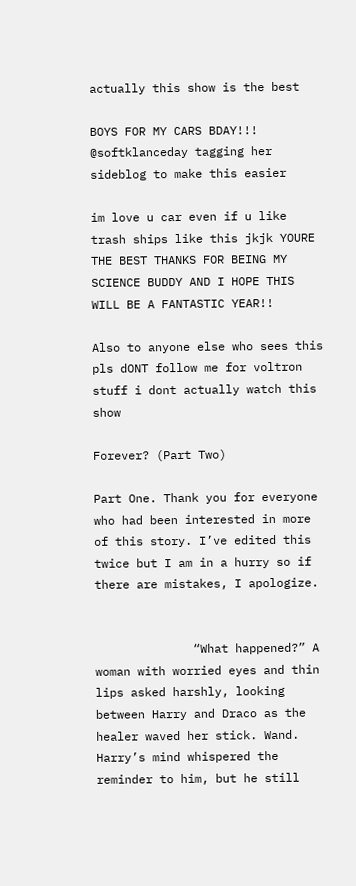actually this show is the best

BOYS FOR MY CARS BDAY!!! @softklanceday tagging her sideblog to make this easier

im love u car even if u like trash ships like this jkjk YOURE THE BEST THANKS FOR BEING MY SCIENCE BUDDY AND I HOPE THIS WILL BE A FANTASTIC YEAR!!

Also to anyone else who sees this pls dONT follow me for voltron stuff i dont actually watch this show

Forever? (Part Two)

Part One. Thank you for everyone who had been interested in more of this story. I’ve edited this twice but I am in a hurry so if there are mistakes, I apologize.


              “What happened?” A woman with worried eyes and thin lips asked harshly, looking between Harry and Draco as the healer waved her stick. Wand. Harry’s mind whispered the reminder to him, but he still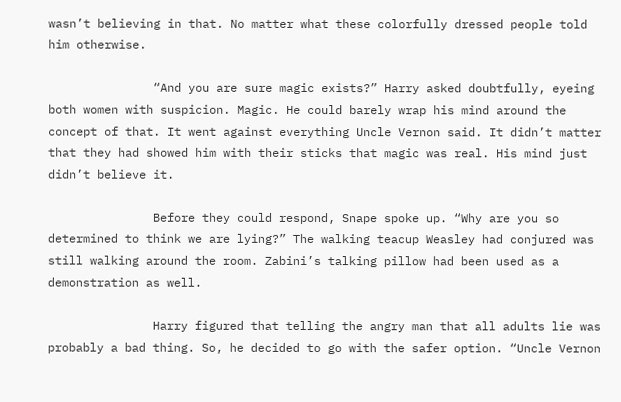wasn’t believing in that. No matter what these colorfully dressed people told him otherwise.

               “And you are sure magic exists?” Harry asked doubtfully, eyeing both women with suspicion. Magic. He could barely wrap his mind around the concept of that. It went against everything Uncle Vernon said. It didn’t matter that they had showed him with their sticks that magic was real. His mind just didn’t believe it.

               Before they could respond, Snape spoke up. “Why are you so determined to think we are lying?” The walking teacup Weasley had conjured was still walking around the room. Zabini’s talking pillow had been used as a demonstration as well.

               Harry figured that telling the angry man that all adults lie was probably a bad thing. So, he decided to go with the safer option. “Uncle Vernon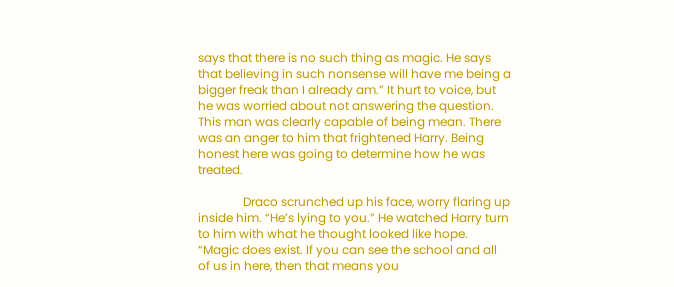says that there is no such thing as magic. He says that believing in such nonsense will have me being a bigger freak than I already am.” It hurt to voice, but he was worried about not answering the question. This man was clearly capable of being mean. There was an anger to him that frightened Harry. Being honest here was going to determine how he was treated.

               Draco scrunched up his face, worry flaring up inside him. “He’s lying to you.” He watched Harry turn to him with what he thought looked like hope. “Magic does exist. If you can see the school and all of us in here, then that means you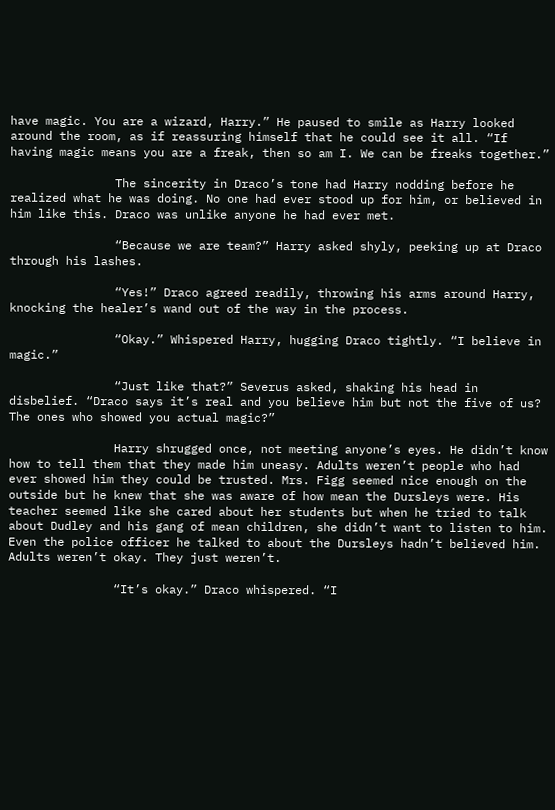have magic. You are a wizard, Harry.” He paused to smile as Harry looked around the room, as if reassuring himself that he could see it all. “If having magic means you are a freak, then so am I. We can be freaks together.”

               The sincerity in Draco’s tone had Harry nodding before he realized what he was doing. No one had ever stood up for him, or believed in him like this. Draco was unlike anyone he had ever met.

               “Because we are team?” Harry asked shyly, peeking up at Draco through his lashes.

               “Yes!” Draco agreed readily, throwing his arms around Harry, knocking the healer’s wand out of the way in the process.

               “Okay.” Whispered Harry, hugging Draco tightly. “I believe in magic.”

               “Just like that?” Severus asked, shaking his head in disbelief. “Draco says it’s real and you believe him but not the five of us? The ones who showed you actual magic?”

               Harry shrugged once, not meeting anyone’s eyes. He didn’t know how to tell them that they made him uneasy. Adults weren’t people who had ever showed him they could be trusted. Mrs. Figg seemed nice enough on the outside but he knew that she was aware of how mean the Dursleys were. His teacher seemed like she cared about her students but when he tried to talk about Dudley and his gang of mean children, she didn’t want to listen to him. Even the police officer he talked to about the Dursleys hadn’t believed him. Adults weren’t okay. They just weren’t.

               “It’s okay.” Draco whispered. “I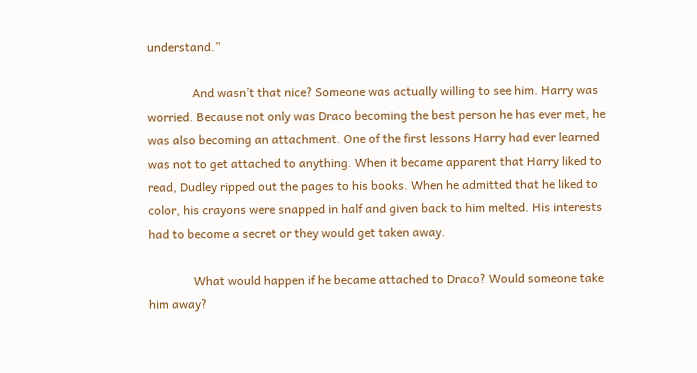understand.”

               And wasn’t that nice? Someone was actually willing to see him. Harry was worried. Because not only was Draco becoming the best person he has ever met, he was also becoming an attachment. One of the first lessons Harry had ever learned was not to get attached to anything. When it became apparent that Harry liked to read, Dudley ripped out the pages to his books. When he admitted that he liked to color, his crayons were snapped in half and given back to him melted. His interests had to become a secret or they would get taken away.

               What would happen if he became attached to Draco? Would someone take him away?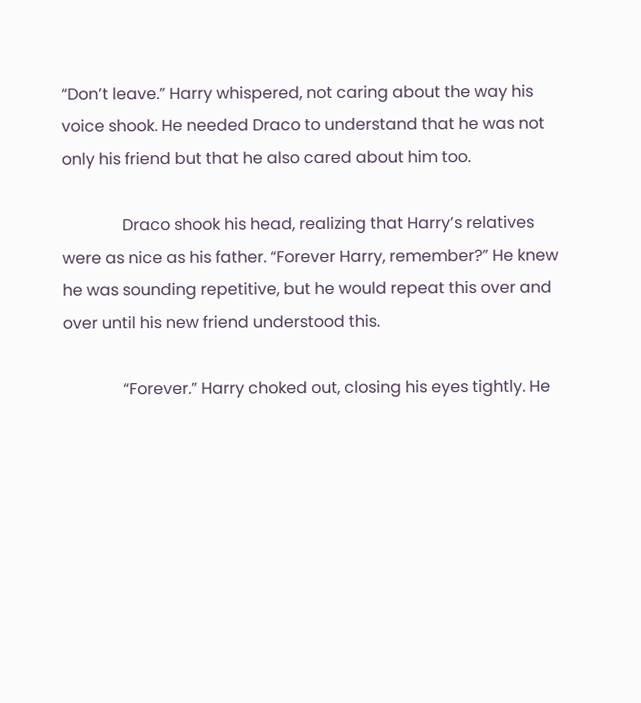“Don’t leave.” Harry whispered, not caring about the way his voice shook. He needed Draco to understand that he was not only his friend but that he also cared about him too.

               Draco shook his head, realizing that Harry’s relatives were as nice as his father. “Forever Harry, remember?” He knew he was sounding repetitive, but he would repeat this over and over until his new friend understood this.

               “Forever.” Harry choked out, closing his eyes tightly. He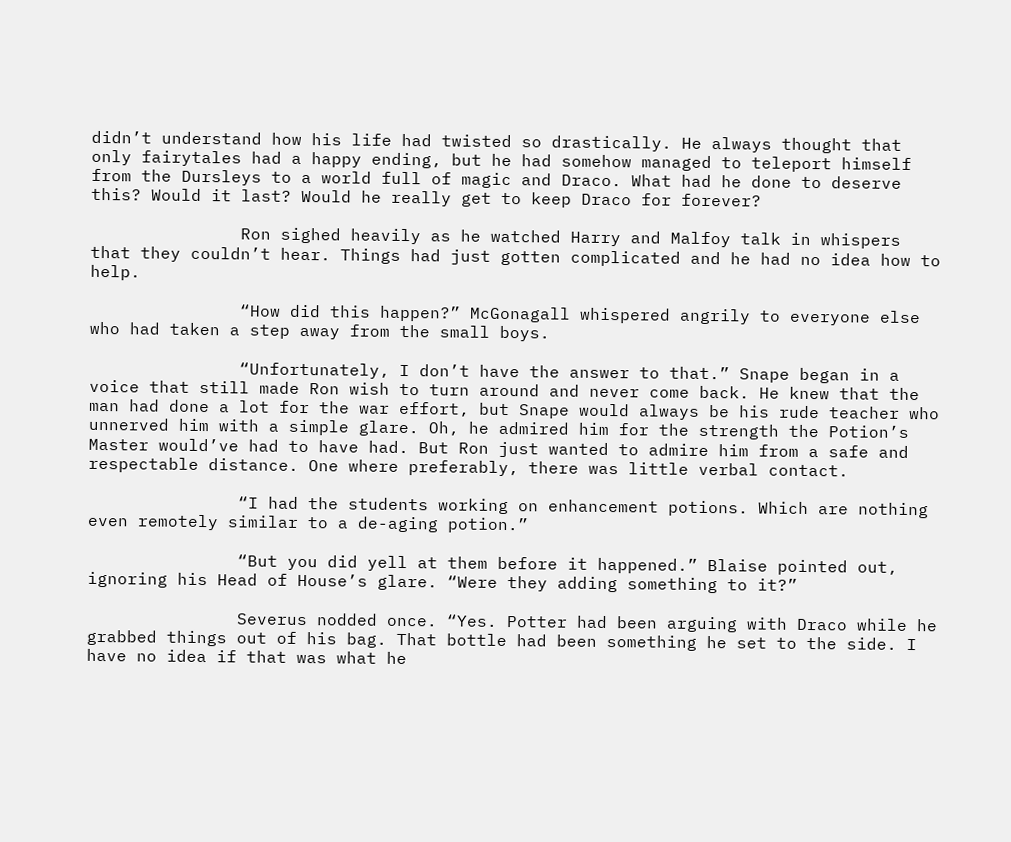didn’t understand how his life had twisted so drastically. He always thought that only fairytales had a happy ending, but he had somehow managed to teleport himself from the Dursleys to a world full of magic and Draco. What had he done to deserve this? Would it last? Would he really get to keep Draco for forever?

               Ron sighed heavily as he watched Harry and Malfoy talk in whispers that they couldn’t hear. Things had just gotten complicated and he had no idea how to help.

               “How did this happen?” McGonagall whispered angrily to everyone else who had taken a step away from the small boys.

               “Unfortunately, I don’t have the answer to that.” Snape began in a voice that still made Ron wish to turn around and never come back. He knew that the man had done a lot for the war effort, but Snape would always be his rude teacher who unnerved him with a simple glare. Oh, he admired him for the strength the Potion’s Master would’ve had to have had. But Ron just wanted to admire him from a safe and respectable distance. One where preferably, there was little verbal contact.

               “I had the students working on enhancement potions. Which are nothing even remotely similar to a de-aging potion.”

               “But you did yell at them before it happened.” Blaise pointed out, ignoring his Head of House’s glare. “Were they adding something to it?”

               Severus nodded once. “Yes. Potter had been arguing with Draco while he grabbed things out of his bag. That bottle had been something he set to the side. I have no idea if that was what he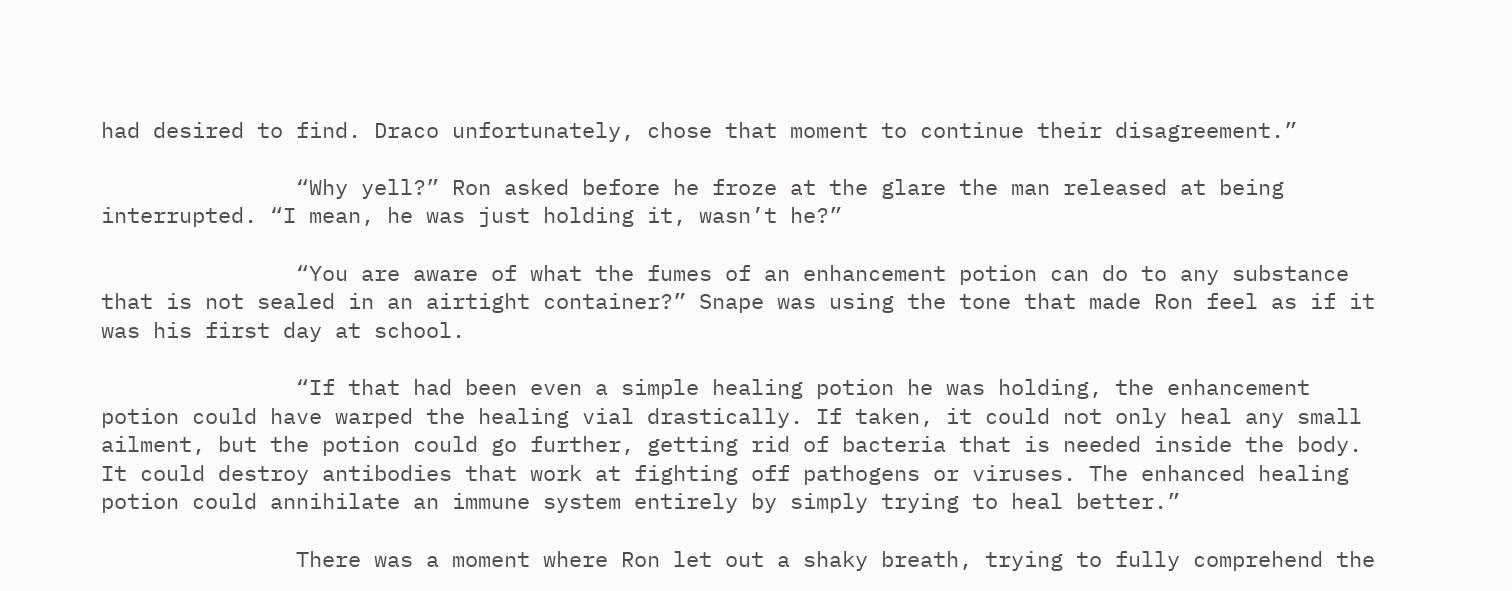had desired to find. Draco unfortunately, chose that moment to continue their disagreement.”

               “Why yell?” Ron asked before he froze at the glare the man released at being interrupted. “I mean, he was just holding it, wasn’t he?”

               “You are aware of what the fumes of an enhancement potion can do to any substance that is not sealed in an airtight container?” Snape was using the tone that made Ron feel as if it was his first day at school.

               “If that had been even a simple healing potion he was holding, the enhancement potion could have warped the healing vial drastically. If taken, it could not only heal any small ailment, but the potion could go further, getting rid of bacteria that is needed inside the body. It could destroy antibodies that work at fighting off pathogens or viruses. The enhanced healing potion could annihilate an immune system entirely by simply trying to heal better.”

               There was a moment where Ron let out a shaky breath, trying to fully comprehend the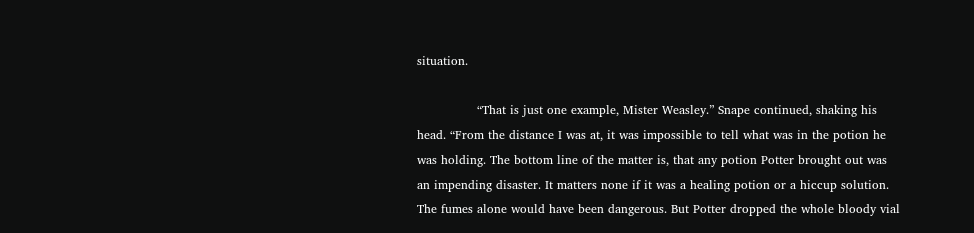situation.

               “That is just one example, Mister Weasley.” Snape continued, shaking his head. “From the distance I was at, it was impossible to tell what was in the potion he was holding. The bottom line of the matter is, that any potion Potter brought out was an impending disaster. It matters none if it was a healing potion or a hiccup solution. The fumes alone would have been dangerous. But Potter dropped the whole bloody vial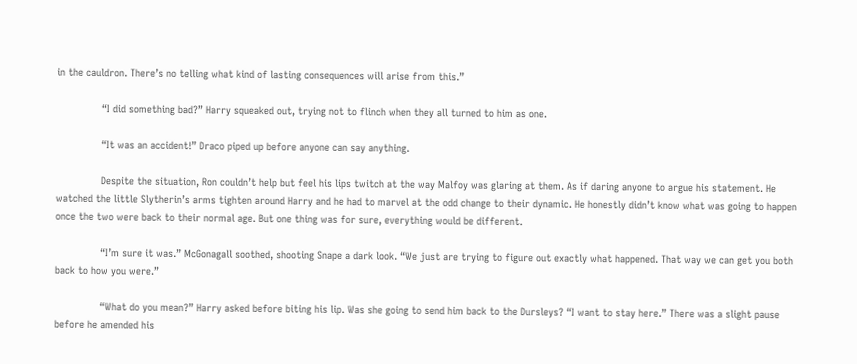in the cauldron. There’s no telling what kind of lasting consequences will arise from this.”

               “I did something bad?” Harry squeaked out, trying not to flinch when they all turned to him as one.

               “It was an accident!” Draco piped up before anyone can say anything.

               Despite the situation, Ron couldn’t help but feel his lips twitch at the way Malfoy was glaring at them. As if daring anyone to argue his statement. He watched the little Slytherin’s arms tighten around Harry and he had to marvel at the odd change to their dynamic. He honestly didn’t know what was going to happen once the two were back to their normal age. But one thing was for sure, everything would be different.

               “I’m sure it was.” McGonagall soothed, shooting Snape a dark look. “We just are trying to figure out exactly what happened. That way we can get you both back to how you were.”

               “What do you mean?” Harry asked before biting his lip. Was she going to send him back to the Dursleys? “I want to stay here.” There was a slight pause before he amended his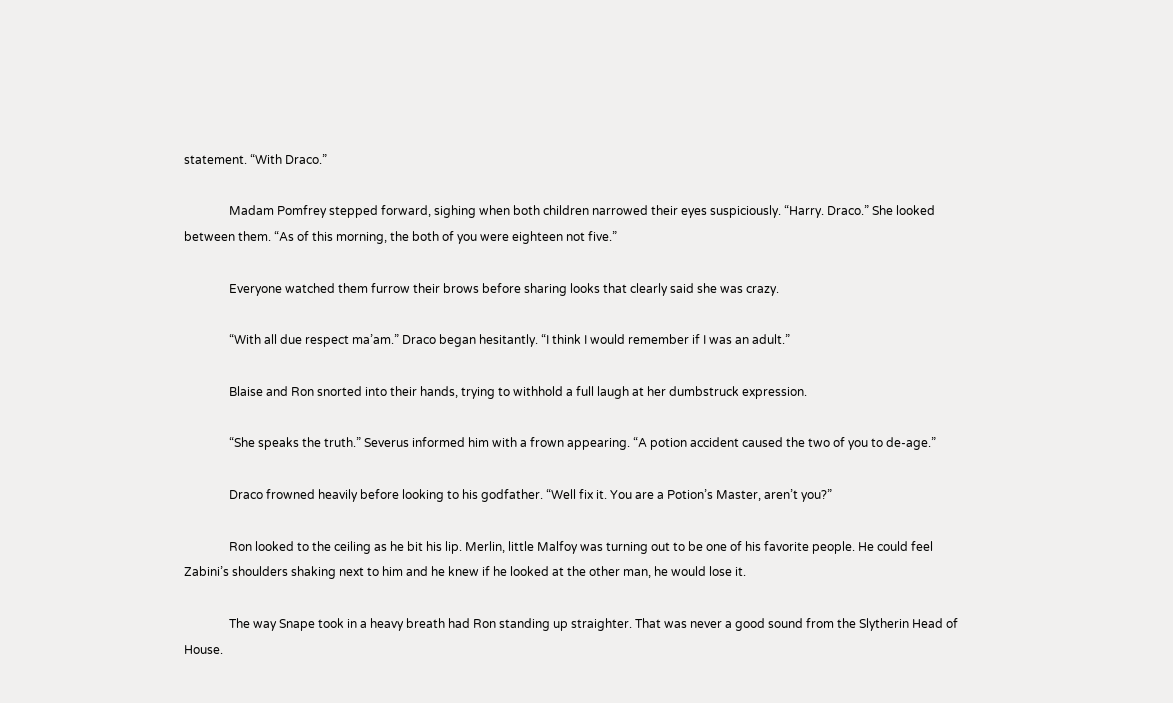statement. “With Draco.”

               Madam Pomfrey stepped forward, sighing when both children narrowed their eyes suspiciously. “Harry. Draco.” She looked between them. “As of this morning, the both of you were eighteen not five.”

               Everyone watched them furrow their brows before sharing looks that clearly said she was crazy.

               “With all due respect ma’am.” Draco began hesitantly. “I think I would remember if I was an adult.”

               Blaise and Ron snorted into their hands, trying to withhold a full laugh at her dumbstruck expression.

               “She speaks the truth.” Severus informed him with a frown appearing. “A potion accident caused the two of you to de-age.”

               Draco frowned heavily before looking to his godfather. “Well fix it. You are a Potion’s Master, aren’t you?”

               Ron looked to the ceiling as he bit his lip. Merlin, little Malfoy was turning out to be one of his favorite people. He could feel Zabini’s shoulders shaking next to him and he knew if he looked at the other man, he would lose it.

               The way Snape took in a heavy breath had Ron standing up straighter. That was never a good sound from the Slytherin Head of House.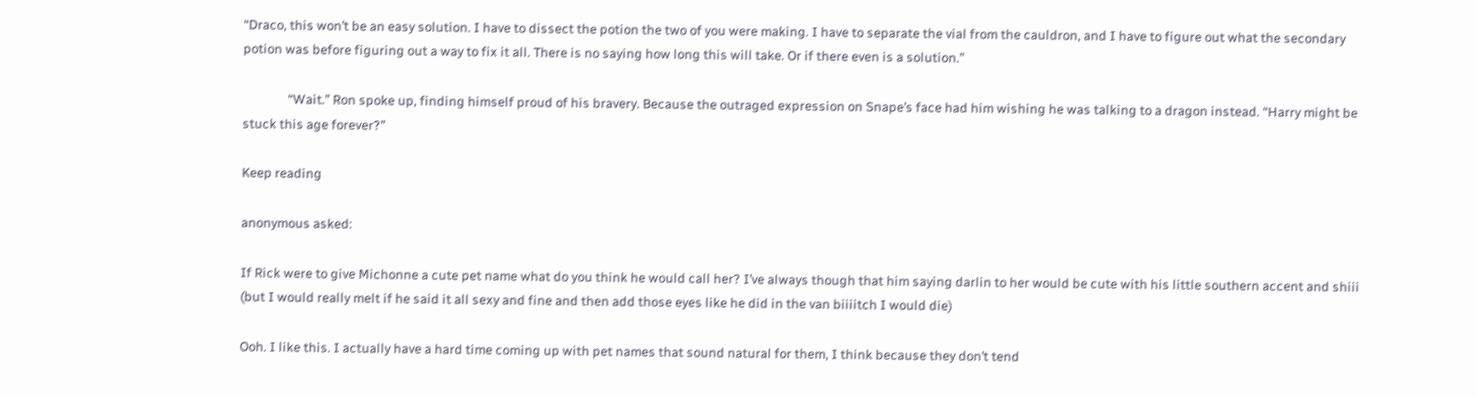“Draco, this won’t be an easy solution. I have to dissect the potion the two of you were making. I have to separate the vial from the cauldron, and I have to figure out what the secondary potion was before figuring out a way to fix it all. There is no saying how long this will take. Or if there even is a solution.”

               “Wait.” Ron spoke up, finding himself proud of his bravery. Because the outraged expression on Snape’s face had him wishing he was talking to a dragon instead. “Harry might be stuck this age forever?”

Keep reading

anonymous asked:

If Rick were to give Michonne a cute pet name what do you think he would call her? I’ve always though that him saying darlin to her would be cute with his little southern accent and shiii (but I would really melt if he said it all sexy and fine and then add those eyes like he did in the van biiiitch I would die)

Ooh. I like this. I actually have a hard time coming up with pet names that sound natural for them, I think because they don’t tend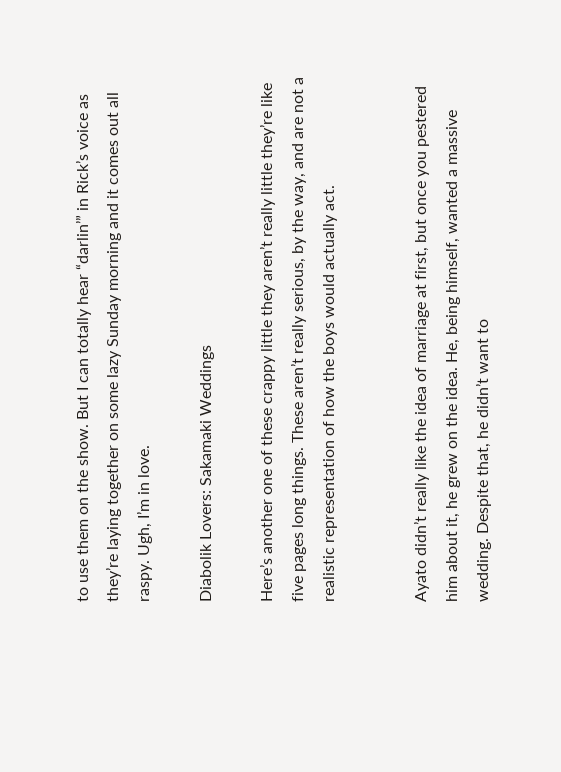to use them on the show. But I can totally hear “darlin’” in Rick’s voice as they’re laying together on some lazy Sunday morning and it comes out all raspy. Ugh, I’m in love.

Diabolik Lovers: Sakamaki Weddings

Here’s another one of these crappy little they aren’t really little they’re like five pages long things. These aren’t really serious, by the way, and are not a realistic representation of how the boys would actually act.


Ayato didn’t really like the idea of marriage at first, but once you pestered him about it, he grew on the idea. He, being himself, wanted a massive wedding. Despite that, he didn’t want to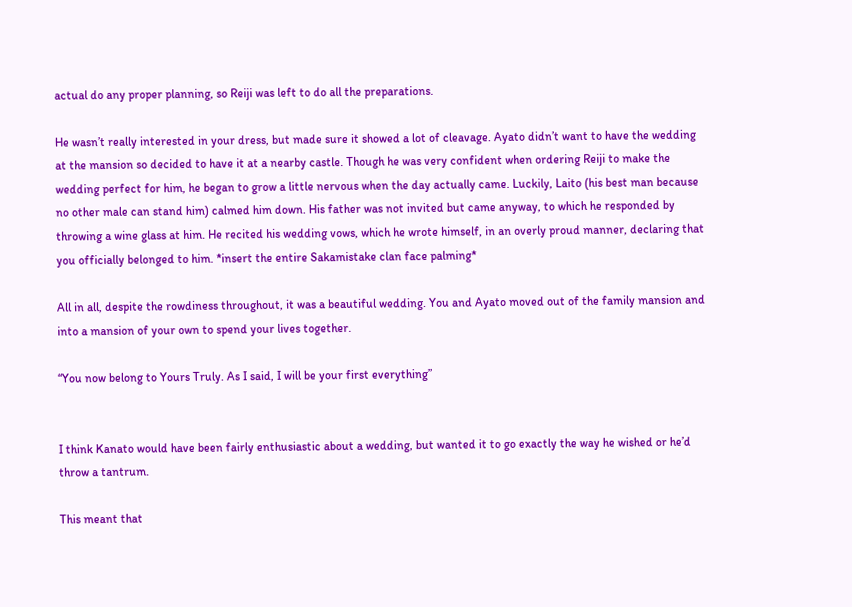actual do any proper planning, so Reiji was left to do all the preparations.

He wasn’t really interested in your dress, but made sure it showed a lot of cleavage. Ayato didn’t want to have the wedding at the mansion so decided to have it at a nearby castle. Though he was very confident when ordering Reiji to make the wedding perfect for him, he began to grow a little nervous when the day actually came. Luckily, Laito (his best man because no other male can stand him) calmed him down. His father was not invited but came anyway, to which he responded by throwing a wine glass at him. He recited his wedding vows, which he wrote himself, in an overly proud manner, declaring that you officially belonged to him. *insert the entire Sakamistake clan face palming*

All in all, despite the rowdiness throughout, it was a beautiful wedding. You and Ayato moved out of the family mansion and into a mansion of your own to spend your lives together.

“You now belong to Yours Truly. As I said, I will be your first everything”


I think Kanato would have been fairly enthusiastic about a wedding, but wanted it to go exactly the way he wished or he’d throw a tantrum.

This meant that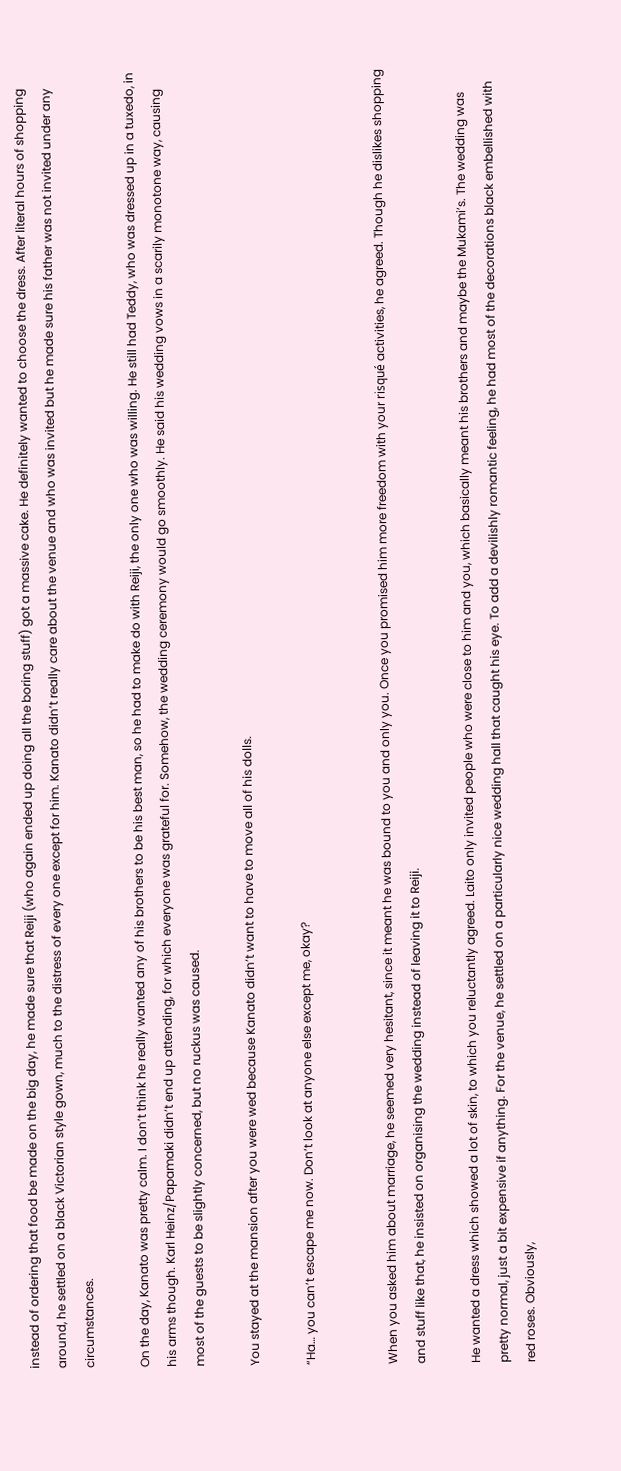instead of ordering that food be made on the big day, he made sure that Reiji (who again ended up doing all the boring stuff) got a massive cake. He definitely wanted to choose the dress. After literal hours of shopping around, he settled on a black Victorian style gown, much to the distress of every one except for him. Kanato didn’t really care about the venue and who was invited but he made sure his father was not invited under any circumstances.

On the day, Kanato was pretty calm. I don’t think he really wanted any of his brothers to be his best man, so he had to make do with Reiji, the only one who was willing. He still had Teddy, who was dressed up in a tuxedo, in his arms though. Karl Heinz/Papamaki didn’t end up attending, for which everyone was grateful for. Somehow, the wedding ceremony would go smoothly. He said his wedding vows in a scarily monotone way, causing most of the guests to be slightly concerned, but no ruckus was caused.

You stayed at the mansion after you were wed because Kanato didn’t want to have to move all of his dolls.

“Ha… you can’t escape me now. Don’t look at anyone else except me, okay?


When you asked him about marriage, he seemed very hesitant, since it meant he was bound to you and only you. Once you promised him more freedom with your risqué activities, he agreed. Though he dislikes shopping and stuff like that, he insisted on organising the wedding instead of leaving it to Reiji.

He wanted a dress which showed a lot of skin, to which you reluctantly agreed. Laito only invited people who were close to him and you, which basically meant his brothers and maybe the Mukami’s. The wedding was pretty normal, just a bit expensive if anything. For the venue, he settled on a particularly nice wedding hall that caught his eye. To add a devilishly romantic feeling, he had most of the decorations black embellished with red roses. Obviously,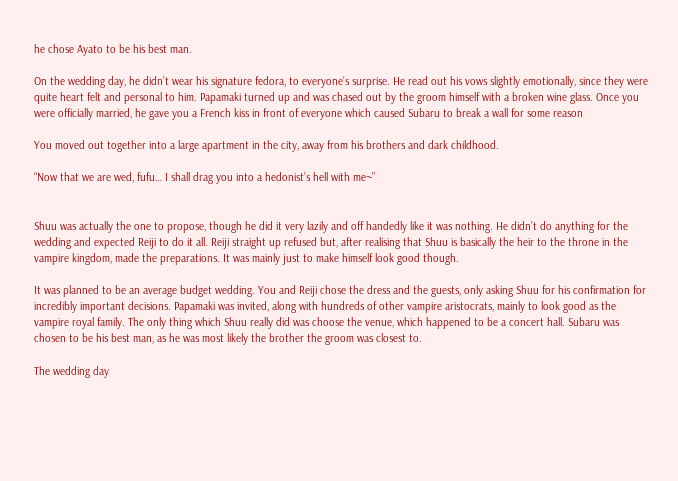he chose Ayato to be his best man.

On the wedding day, he didn’t wear his signature fedora, to everyone’s surprise. He read out his vows slightly emotionally, since they were quite heart felt and personal to him. Papamaki turned up and was chased out by the groom himself with a broken wine glass. Once you were officially married, he gave you a French kiss in front of everyone which caused Subaru to break a wall for some reason

You moved out together into a large apartment in the city, away from his brothers and dark childhood.

“Now that we are wed, fufu… I shall drag you into a hedonist’s hell with me~”


Shuu was actually the one to propose, though he did it very lazily and off handedly like it was nothing. He didn’t do anything for the wedding and expected Reiji to do it all. Reiji straight up refused but, after realising that Shuu is basically the heir to the throne in the vampire kingdom, made the preparations. It was mainly just to make himself look good though.

It was planned to be an average budget wedding. You and Reiji chose the dress and the guests, only asking Shuu for his confirmation for incredibly important decisions. Papamaki was invited, along with hundreds of other vampire aristocrats, mainly to look good as the vampire royal family. The only thing which Shuu really did was choose the venue, which happened to be a concert hall. Subaru was chosen to be his best man, as he was most likely the brother the groom was closest to.

The wedding day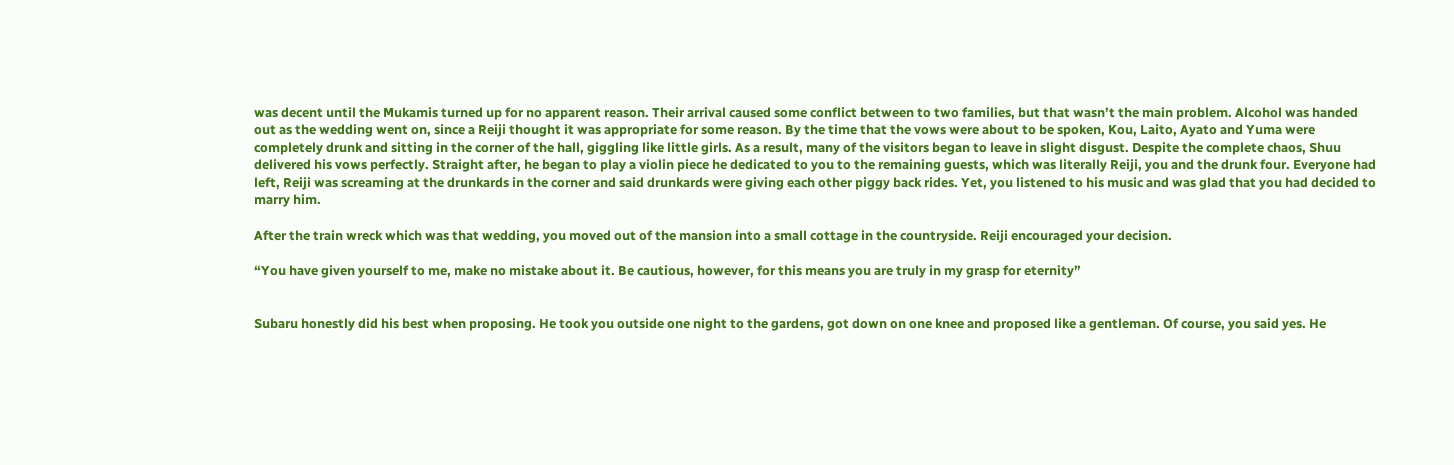was decent until the Mukamis turned up for no apparent reason. Their arrival caused some conflict between to two families, but that wasn’t the main problem. Alcohol was handed out as the wedding went on, since a Reiji thought it was appropriate for some reason. By the time that the vows were about to be spoken, Kou, Laito, Ayato and Yuma were completely drunk and sitting in the corner of the hall, giggling like little girls. As a result, many of the visitors began to leave in slight disgust. Despite the complete chaos, Shuu delivered his vows perfectly. Straight after, he began to play a violin piece he dedicated to you to the remaining guests, which was literally Reiji, you and the drunk four. Everyone had left, Reiji was screaming at the drunkards in the corner and said drunkards were giving each other piggy back rides. Yet, you listened to his music and was glad that you had decided to marry him.

After the train wreck which was that wedding, you moved out of the mansion into a small cottage in the countryside. Reiji encouraged your decision.

“You have given yourself to me, make no mistake about it. Be cautious, however, for this means you are truly in my grasp for eternity”


Subaru honestly did his best when proposing. He took you outside one night to the gardens, got down on one knee and proposed like a gentleman. Of course, you said yes. He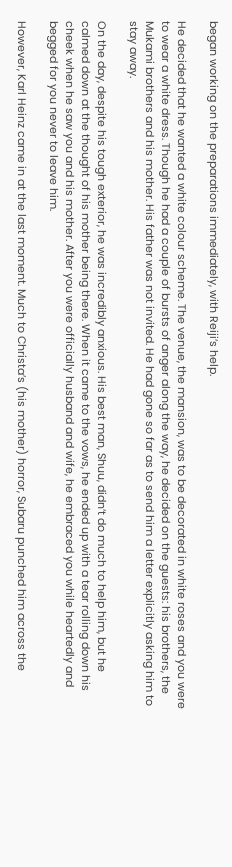began working on the preparations immediately, with Reiji’s help.

He decided that he wanted a white colour scheme. The venue, the mansion, was to be decorated in white roses and you were to wear a white dress. Though he had a couple of bursts of anger along the way, he decided on the guests: his brothers, the Mukami brothers and his mother. His father was not invited. He had gone so far as to send him a letter explicitly asking him to stay away.

On the day, despite his tough exterior, he was incredibly anxious. His best man, Shuu, didn’t do much to help him, but he calmed down at the thought of his mother being there. When it came to the vows, he ended up with a tear rolling down his cheek when he saw you and his mother. After you were officially husband and wife, he embraced you while heartedly and begged for you never to leave him.

However, Karl Heinz came in at the last moment. Much to Christa’s (his mother) horror, Subaru punched him across the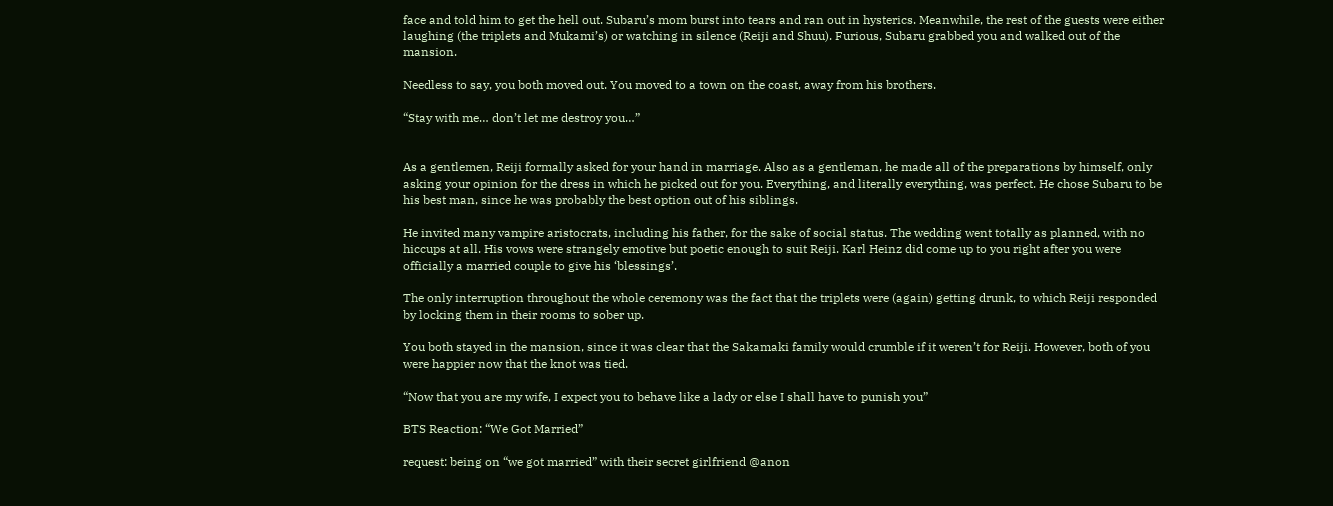face and told him to get the hell out. Subaru’s mom burst into tears and ran out in hysterics. Meanwhile, the rest of the guests were either laughing (the triplets and Mukami’s) or watching in silence (Reiji and Shuu). Furious, Subaru grabbed you and walked out of the mansion.

Needless to say, you both moved out. You moved to a town on the coast, away from his brothers.

“Stay with me… don’t let me destroy you…”


As a gentlemen, Reiji formally asked for your hand in marriage. Also as a gentleman, he made all of the preparations by himself, only asking your opinion for the dress in which he picked out for you. Everything, and literally everything, was perfect. He chose Subaru to be his best man, since he was probably the best option out of his siblings.

He invited many vampire aristocrats, including his father, for the sake of social status. The wedding went totally as planned, with no hiccups at all. His vows were strangely emotive but poetic enough to suit Reiji. Karl Heinz did come up to you right after you were officially a married couple to give his ‘blessings’.

The only interruption throughout the whole ceremony was the fact that the triplets were (again) getting drunk, to which Reiji responded by locking them in their rooms to sober up.

You both stayed in the mansion, since it was clear that the Sakamaki family would crumble if it weren’t for Reiji. However, both of you were happier now that the knot was tied.

“Now that you are my wife, I expect you to behave like a lady or else I shall have to punish you”

BTS Reaction: “We Got Married”

request: being on “we got married” with their secret girlfriend @anon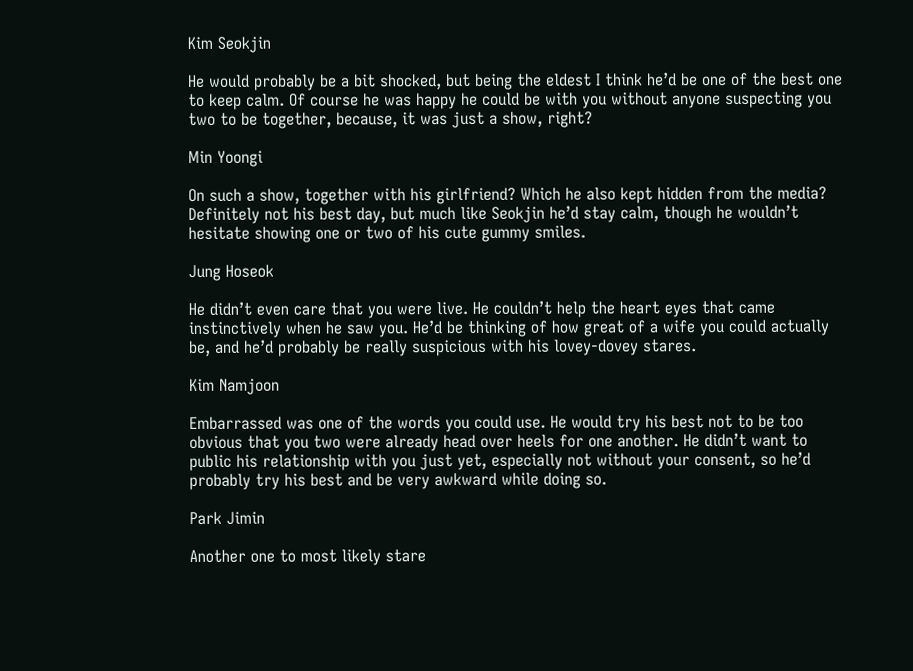Kim Seokjin

He would probably be a bit shocked, but being the eldest I think he’d be one of the best one to keep calm. Of course he was happy he could be with you without anyone suspecting you two to be together, because, it was just a show, right?

Min Yoongi

On such a show, together with his girlfriend? Which he also kept hidden from the media? Definitely not his best day, but much like Seokjin he’d stay calm, though he wouldn’t hesitate showing one or two of his cute gummy smiles.

Jung Hoseok

He didn’t even care that you were live. He couldn’t help the heart eyes that came instinctively when he saw you. He’d be thinking of how great of a wife you could actually be, and he’d probably be really suspicious with his lovey-dovey stares.

Kim Namjoon

Embarrassed was one of the words you could use. He would try his best not to be too obvious that you two were already head over heels for one another. He didn’t want to public his relationship with you just yet, especially not without your consent, so he’d probably try his best and be very awkward while doing so.

Park Jimin

Another one to most likely stare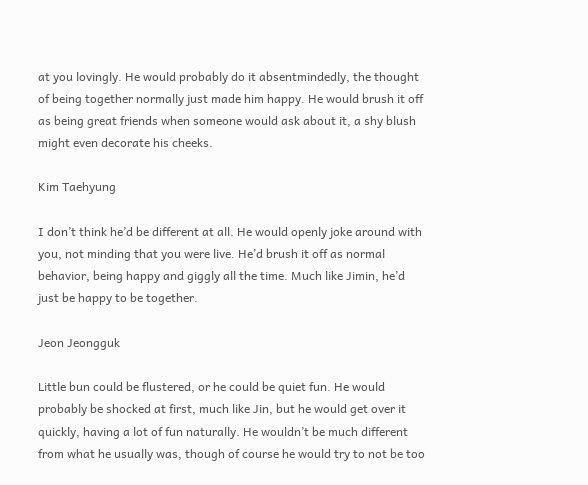at you lovingly. He would probably do it absentmindedly, the thought of being together normally just made him happy. He would brush it off as being great friends when someone would ask about it, a shy blush might even decorate his cheeks.

Kim Taehyung

I don’t think he’d be different at all. He would openly joke around with you, not minding that you were live. He’d brush it off as normal behavior, being happy and giggly all the time. Much like Jimin, he’d just be happy to be together.

Jeon Jeongguk

Little bun could be flustered, or he could be quiet fun. He would probably be shocked at first, much like Jin, but he would get over it quickly, having a lot of fun naturally. He wouldn’t be much different from what he usually was, though of course he would try to not be too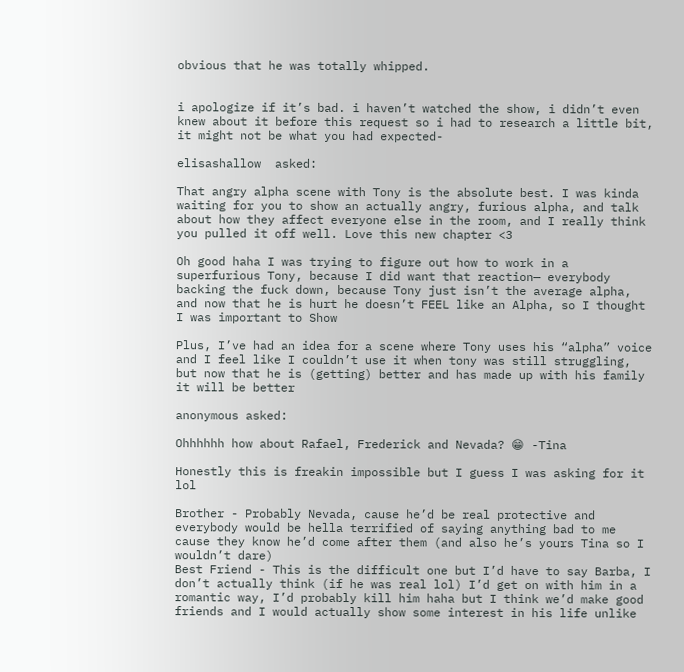obvious that he was totally whipped.


i apologize if it’s bad. i haven’t watched the show, i didn’t even knew about it before this request so i had to research a little bit, it might not be what you had expected-

elisashallow  asked:

That angry alpha scene with Tony is the absolute best. I was kinda waiting for you to show an actually angry, furious alpha, and talk about how they affect everyone else in the room, and I really think you pulled it off well. Love this new chapter <3

Oh good haha I was trying to figure out how to work in a superfurious Tony, because I did want that reaction— everybody backing the fuck down, because Tony just isn’t the average alpha, and now that he is hurt he doesn’t FEEL like an Alpha, so I thought I was important to Show

Plus, I’ve had an idea for a scene where Tony uses his “alpha” voice and I feel like I couldn’t use it when tony was still struggling, but now that he is (getting) better and has made up with his family it will be better

anonymous asked:

Ohhhhhh how about Rafael, Frederick and Nevada? 😁 -Tina

Honestly this is freakin impossible but I guess I was asking for it lol

Brother - Probably Nevada, cause he’d be real protective and everybody would be hella terrified of saying anything bad to me cause they know he’d come after them (and also he’s yours Tina so I wouldn’t dare)
Best Friend - This is the difficult one but I’d have to say Barba, I don’t actually think (if he was real lol) I’d get on with him in a romantic way, I’d probably kill him haha but I think we’d make good friends and I would actually show some interest in his life unlike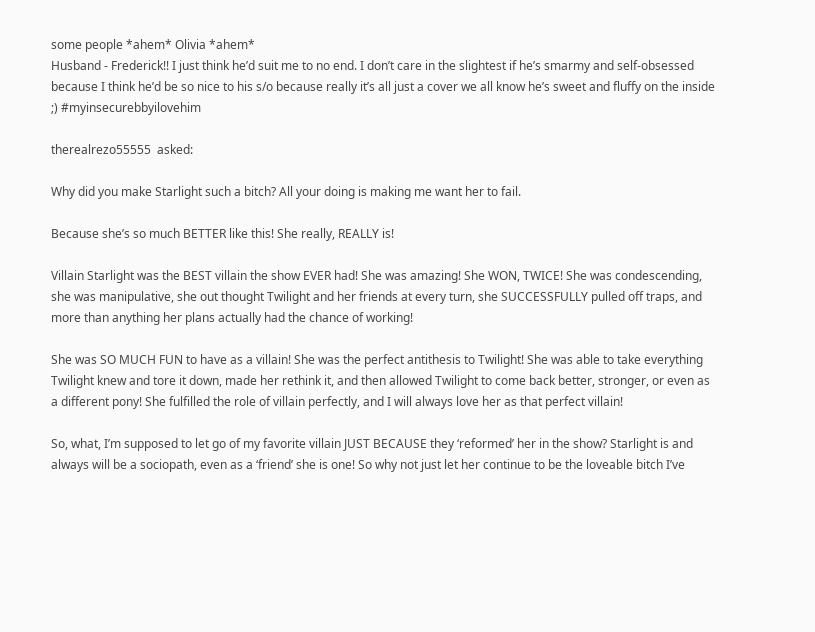some people *ahem* Olivia *ahem*
Husband - Frederick!! I just think he’d suit me to no end. I don’t care in the slightest if he’s smarmy and self-obsessed because I think he’d be so nice to his s/o because really it’s all just a cover we all know he’s sweet and fluffy on the inside ;) #myinsecurebbyilovehim

therealrezo55555  asked:

Why did you make Starlight such a bitch? All your doing is making me want her to fail.

Because she’s so much BETTER like this! She really, REALLY is!

Villain Starlight was the BEST villain the show EVER had! She was amazing! She WON, TWICE! She was condescending, she was manipulative, she out thought Twilight and her friends at every turn, she SUCCESSFULLY pulled off traps, and more than anything her plans actually had the chance of working!

She was SO MUCH FUN to have as a villain! She was the perfect antithesis to Twilight! She was able to take everything Twilight knew and tore it down, made her rethink it, and then allowed Twilight to come back better, stronger, or even as a different pony! She fulfilled the role of villain perfectly, and I will always love her as that perfect villain!

So, what, I’m supposed to let go of my favorite villain JUST BECAUSE they ‘reformed’ her in the show? Starlight is and always will be a sociopath, even as a ‘friend’ she is one! So why not just let her continue to be the loveable bitch I’ve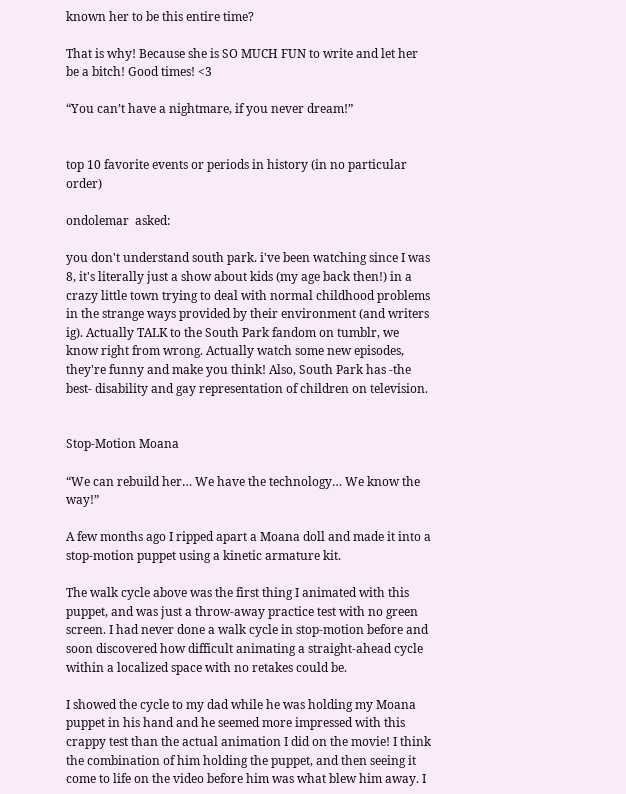known her to be this entire time?

That is why! Because she is SO MUCH FUN to write and let her be a bitch! Good times! <3

“You can’t have a nightmare, if you never dream!”


top 10 favorite events or periods in history (in no particular order)

ondolemar  asked:

you don't understand south park. i've been watching since I was 8, it's literally just a show about kids (my age back then!) in a crazy little town trying to deal with normal childhood problems in the strange ways provided by their environment (and writers ig). Actually TALK to the South Park fandom on tumblr, we know right from wrong. Actually watch some new episodes, they're funny and make you think! Also, South Park has -the best- disability and gay representation of children on television.


Stop-Motion Moana

“We can rebuild her… We have the technology… We know the way!”

A few months ago I ripped apart a Moana doll and made it into a stop-motion puppet using a kinetic armature kit.

The walk cycle above was the first thing I animated with this puppet, and was just a throw-away practice test with no green screen. I had never done a walk cycle in stop-motion before and soon discovered how difficult animating a straight-ahead cycle within a localized space with no retakes could be.

I showed the cycle to my dad while he was holding my Moana puppet in his hand and he seemed more impressed with this crappy test than the actual animation I did on the movie! I think the combination of him holding the puppet, and then seeing it come to life on the video before him was what blew him away. I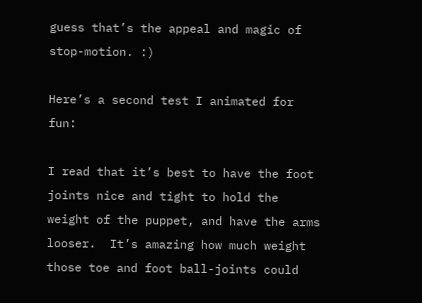guess that’s the appeal and magic of stop-motion. :)

Here’s a second test I animated for fun:

I read that it’s best to have the foot joints nice and tight to hold the weight of the puppet, and have the arms looser.  It’s amazing how much weight those toe and foot ball-joints could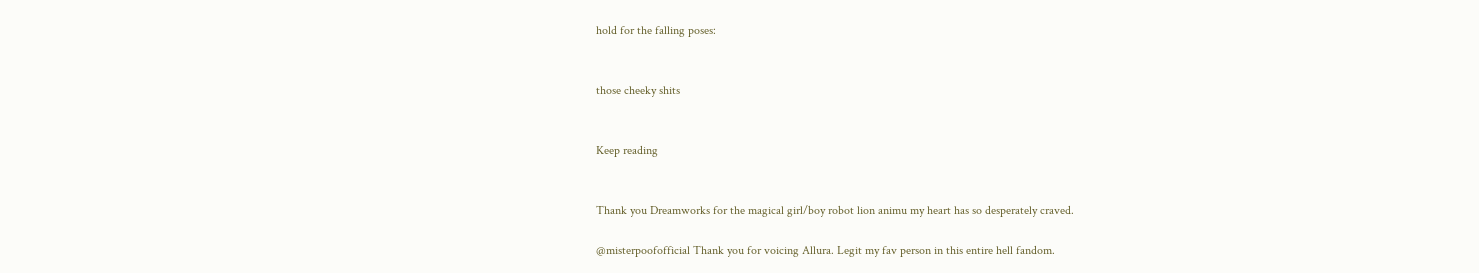hold for the falling poses:


those cheeky shits


Keep reading


Thank you Dreamworks for the magical girl/boy robot lion animu my heart has so desperately craved.

@misterpoofofficial Thank you for voicing Allura. Legit my fav person in this entire hell fandom.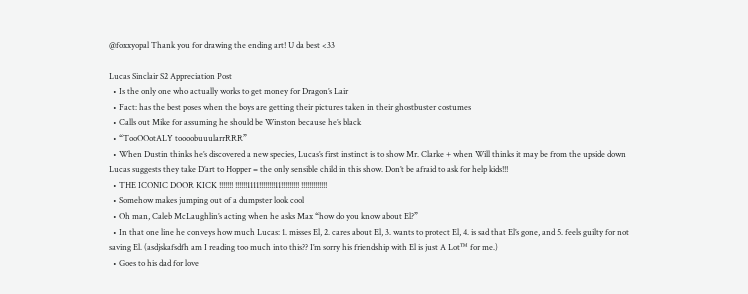@foxxyopal Thank you for drawing the ending art! U da best <33

Lucas Sinclair S2 Appreciation Post
  • Is the only one who actually works to get money for Dragon’s Lair
  • Fact: has the best poses when the boys are getting their pictures taken in their ghostbuster costumes
  • Calls out Mike for assuming he should be Winston because he’s black
  • “TooOOotALY toooobuuularrRRR”
  • When Dustin thinks he’s discovered a new species, Lucas’s first instinct is to show Mr. Clarke + when Will thinks it may be from the upside down Lucas suggests they take D’art to Hopper = the only sensible child in this show. Don’t be afraid to ask for help kids!!!
  • THE ICONIC DOOR KICK !!!!!!! !!!!!!1111!!!!!!!!11!!!!!!!!! !!!!!!!!!!!!!
  • Somehow makes jumping out of a dumpster look cool
  • Oh man, Caleb McLaughlin’s acting when he asks Max “how do you know about El?”
  • In that one line he conveys how much Lucas: 1. misses El, 2. cares about El, 3. wants to protect El, 4. is sad that El’s gone, and 5. feels guilty for not saving El. (asdjskafsdfh am I reading too much into this?? I’m sorry his friendship with El is just A Lot™ for me.)
  • Goes to his dad for love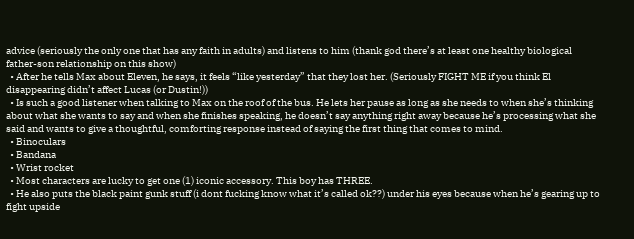advice (seriously the only one that has any faith in adults) and listens to him (thank god there’s at least one healthy biological father-son relationship on this show)
  • After he tells Max about Eleven, he says, it feels “like yesterday” that they lost her. (Seriously FIGHT ME if you think El disappearing didn’t affect Lucas (or Dustin!))
  • Is such a good listener when talking to Max on the roof of the bus. He lets her pause as long as she needs to when she’s thinking about what she wants to say and when she finishes speaking, he doesn’t say anything right away because he’s processing what she said and wants to give a thoughtful, comforting response instead of saying the first thing that comes to mind.
  • Binoculars
  • Bandana
  • Wrist rocket
  • Most characters are lucky to get one (1) iconic accessory. This boy has THREE.
  • He also puts the black paint gunk stuff (i dont fucking know what it’s called ok??) under his eyes because when he’s gearing up to fight upside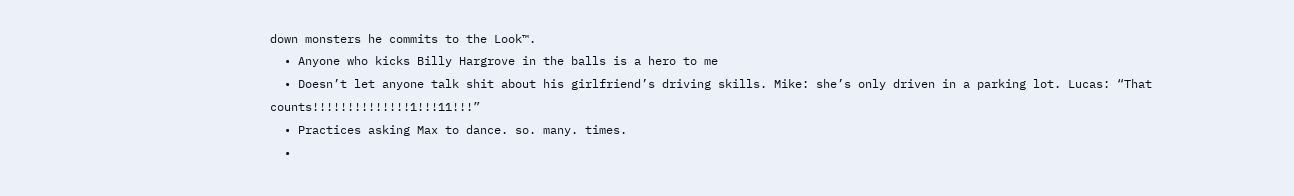down monsters he commits to the Look™.
  • Anyone who kicks Billy Hargrove in the balls is a hero to me
  • Doesn’t let anyone talk shit about his girlfriend’s driving skills. Mike: she’s only driven in a parking lot. Lucas: “That counts!!!!!!!!!!!!!!1!!!11!!!”
  • Practices asking Max to dance. so. many. times.
  •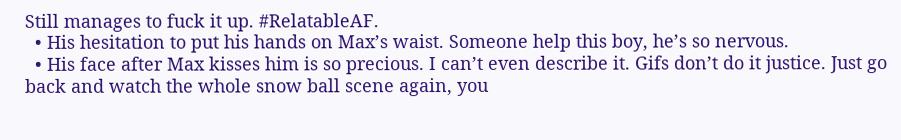Still manages to fuck it up. #RelatableAF.
  • His hesitation to put his hands on Max’s waist. Someone help this boy, he’s so nervous.
  • His face after Max kisses him is so precious. I can’t even describe it. Gifs don’t do it justice. Just go back and watch the whole snow ball scene again, you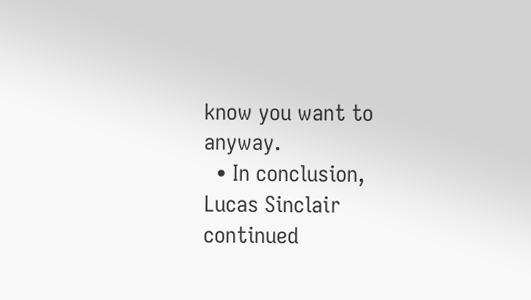know you want to anyway.
  • In conclusion, Lucas Sinclair continued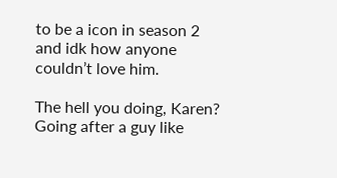to be a icon in season 2 and idk how anyone couldn’t love him.

The hell you doing, Karen? Going after a guy like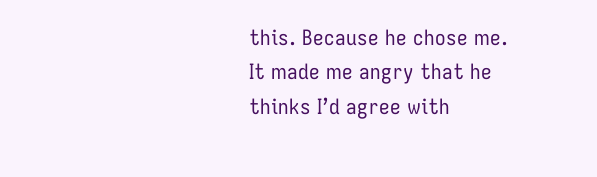this. Because he chose me. It made me angry that he thinks I’d agree with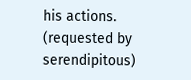his actions. (requested by serendipitous)